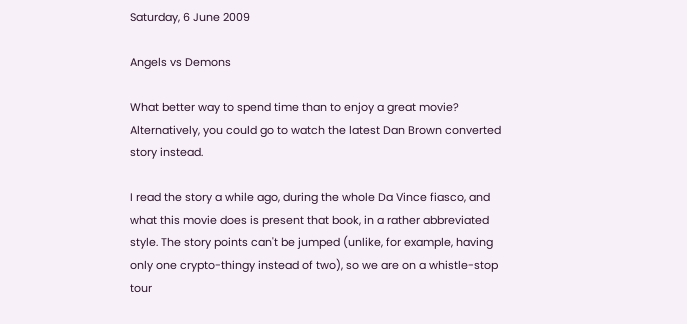Saturday, 6 June 2009

Angels vs Demons

What better way to spend time than to enjoy a great movie? Alternatively, you could go to watch the latest Dan Brown converted story instead.

I read the story a while ago, during the whole Da Vince fiasco, and what this movie does is present that book, in a rather abbreviated style. The story points can't be jumped (unlike, for example, having only one crypto-thingy instead of two), so we are on a whistle-stop tour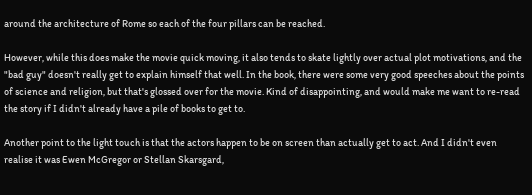around the architecture of Rome so each of the four pillars can be reached.

However, while this does make the movie quick moving, it also tends to skate lightly over actual plot motivations, and the "bad guy" doesn't really get to explain himself that well. In the book, there were some very good speeches about the points of science and religion, but that's glossed over for the movie. Kind of disappointing, and would make me want to re-read the story if I didn't already have a pile of books to get to.

Another point to the light touch is that the actors happen to be on screen than actually get to act. And I didn't even realise it was Ewen McGregor or Stellan Skarsgard,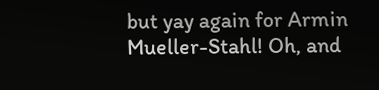but yay again for Armin Mueller-Stahl! Oh, and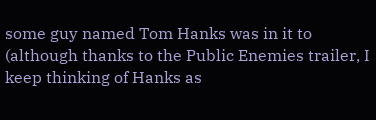some guy named Tom Hanks was in it to (although thanks to the Public Enemies trailer, I keep thinking of Hanks as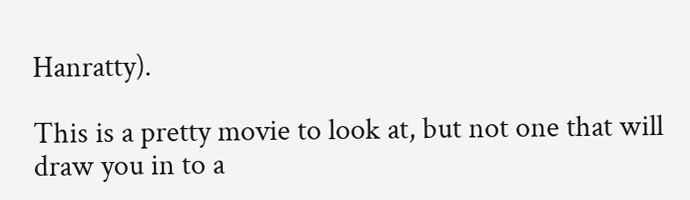Hanratty).

This is a pretty movie to look at, but not one that will draw you in to a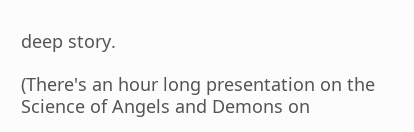deep story.

(There's an hour long presentation on the Science of Angels and Demons on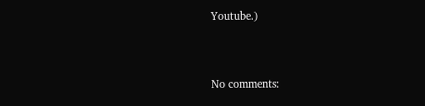Youtube.)


No comments: